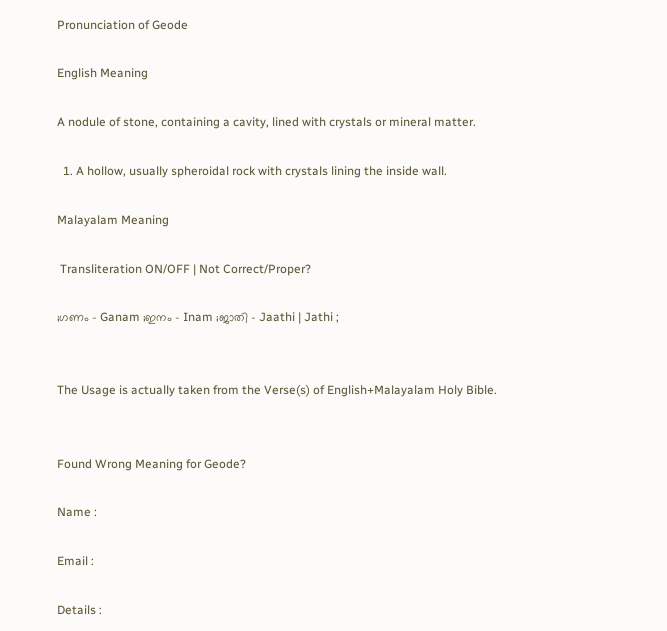Pronunciation of Geode

English Meaning

A nodule of stone, containing a cavity, lined with crystals or mineral matter.

  1. A hollow, usually spheroidal rock with crystals lining the inside wall.

Malayalam Meaning

 Transliteration ON/OFF | Not Correct/Proper?

;ഗണം - Ganam ;ഇനം - Inam ;ജാതി - Jaathi | Jathi ;


The Usage is actually taken from the Verse(s) of English+Malayalam Holy Bible.


Found Wrong Meaning for Geode?

Name :

Email :

Details :